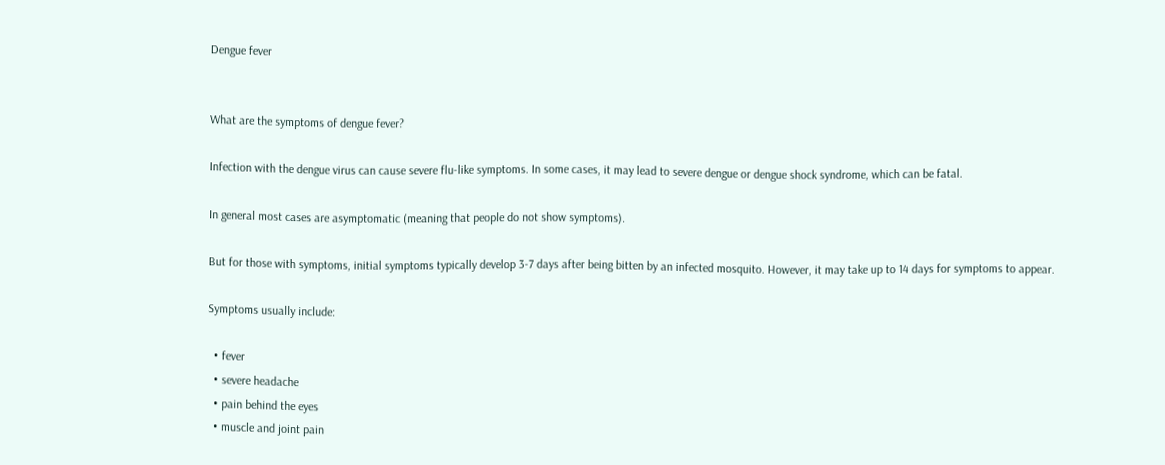Dengue fever


What are the symptoms of dengue fever?

Infection with the dengue virus can cause severe flu-like symptoms. In some cases, it may lead to severe dengue or dengue shock syndrome, which can be fatal.

In general most cases are asymptomatic (meaning that people do not show symptoms).

But for those with symptoms, initial symptoms typically develop 3-7 days after being bitten by an infected mosquito. However, it may take up to 14 days for symptoms to appear.

Symptoms usually include:

  • fever
  • severe headache
  • pain behind the eyes
  • muscle and joint pain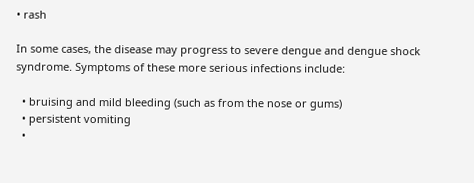• rash

In some cases, the disease may progress to severe dengue and dengue shock syndrome. Symptoms of these more serious infections include:

  • bruising and mild bleeding (such as from the nose or gums)
  • persistent vomiting
  •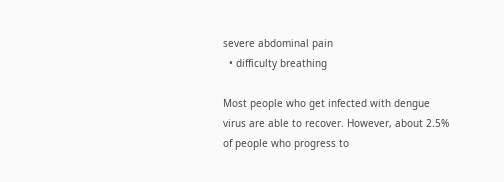severe abdominal pain
  • difficulty breathing

Most people who get infected with dengue virus are able to recover. However, about 2.5% of people who progress to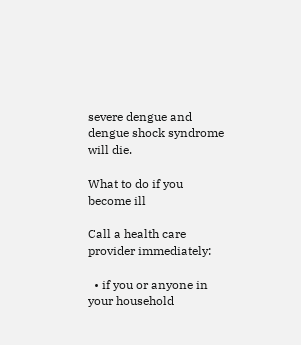severe dengue and dengue shock syndrome will die.

What to do if you become ill

Call a health care provider immediately:

  • if you or anyone in your household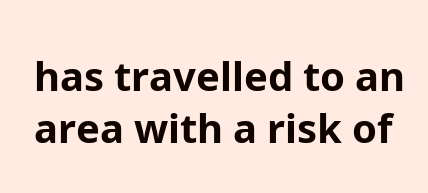has travelled to an area with a risk of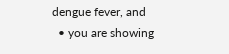dengue fever, and
  • you are showing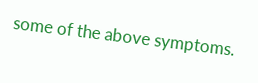some of the above symptoms.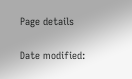Page details

Date modified: